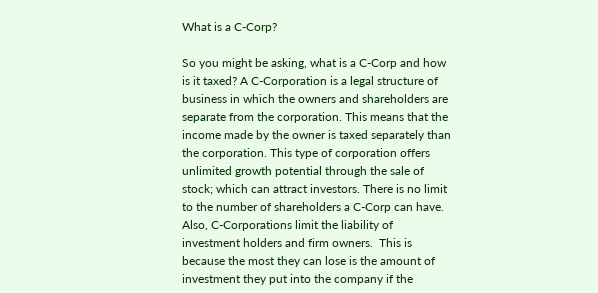What is a C-Corp?

So you might be asking, what is a C-Corp and how is it taxed? A C-Corporation is a legal structure of business in which the owners and shareholders are separate from the corporation. This means that the income made by the owner is taxed separately than the corporation. This type of corporation offers unlimited growth potential through the sale of stock; which can attract investors. There is no limit to the number of shareholders a C-Corp can have. Also, C-Corporations limit the liability of investment holders and firm owners.  This is because the most they can lose is the amount of investment they put into the company if the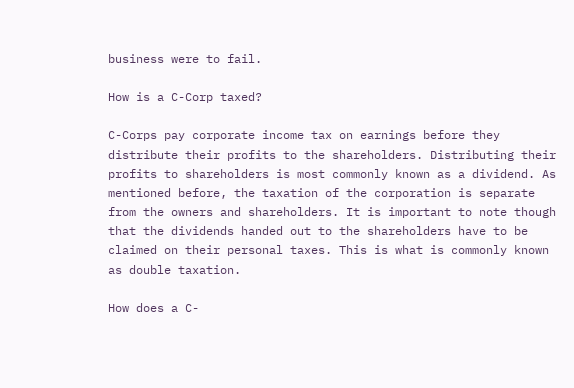business were to fail.

How is a C-Corp taxed?

C-Corps pay corporate income tax on earnings before they distribute their profits to the shareholders. Distributing their profits to shareholders is most commonly known as a dividend. As mentioned before, the taxation of the corporation is separate from the owners and shareholders. It is important to note though that the dividends handed out to the shareholders have to be claimed on their personal taxes. This is what is commonly known as double taxation.

How does a C-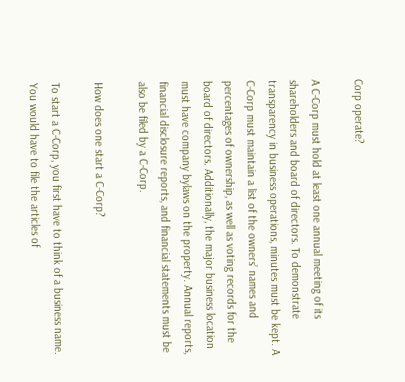Corp operate?

A C-Corp must hold at least one annual meeting of its shareholders and board of directors. To demonstrate transparency in business operations, minutes must be kept. A C-Corp must maintain a list of the owners’ names and percentages of ownership, as well as voting records for the board of directors. Additionally, the major business location must have company bylaws on the property. Annual reports, financial disclosure reports, and financial statements must be also be filed by a C-Corp.

How does one start a C-Corp?

To start a C-Corp, you first have to think of a business name. You would have to file the articles of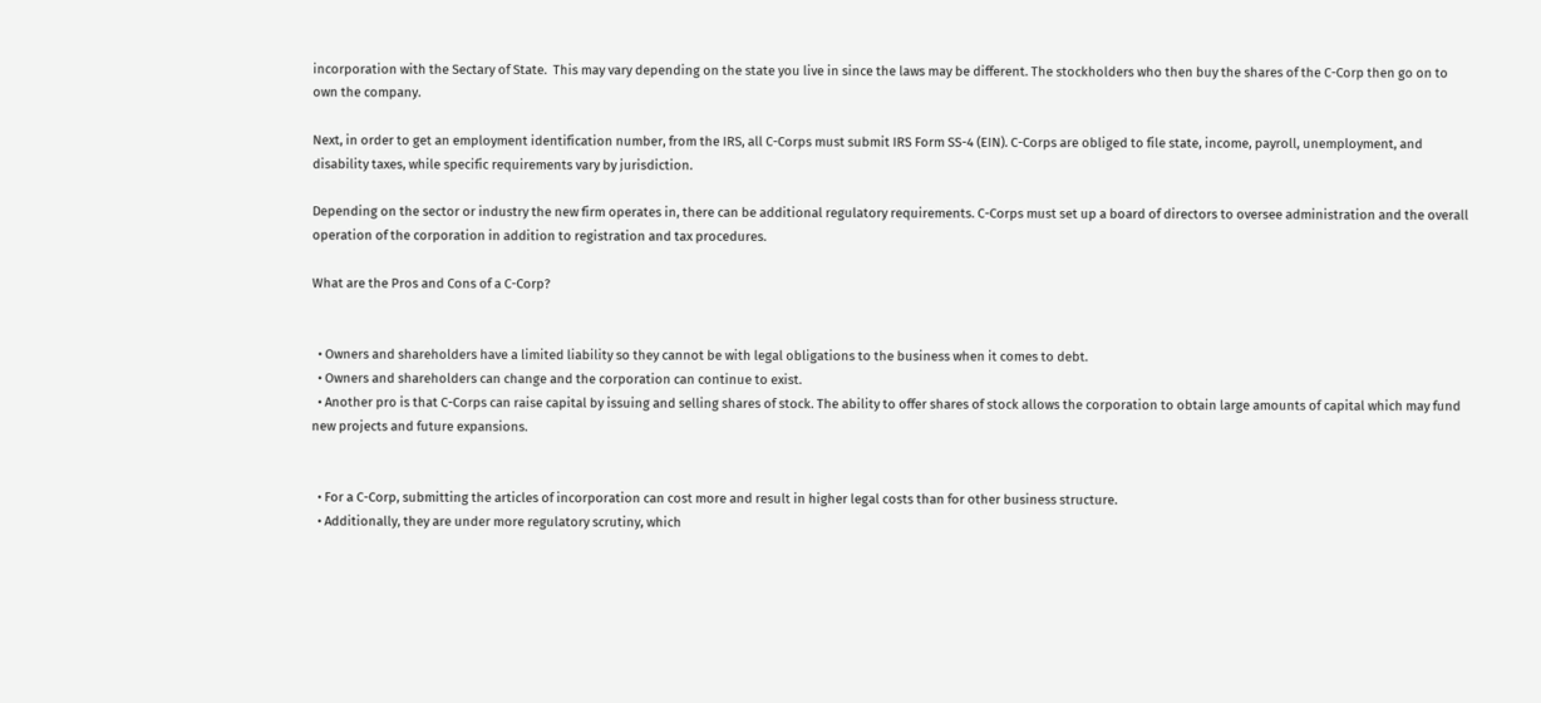incorporation with the Sectary of State.  This may vary depending on the state you live in since the laws may be different. The stockholders who then buy the shares of the C-Corp then go on to own the company.

Next, in order to get an employment identification number, from the IRS, all C-Corps must submit IRS Form SS-4 (EIN). C-Corps are obliged to file state, income, payroll, unemployment, and disability taxes, while specific requirements vary by jurisdiction.

Depending on the sector or industry the new firm operates in, there can be additional regulatory requirements. C-Corps must set up a board of directors to oversee administration and the overall operation of the corporation in addition to registration and tax procedures.

What are the Pros and Cons of a C-Corp?


  • Owners and shareholders have a limited liability so they cannot be with legal obligations to the business when it comes to debt.
  • Owners and shareholders can change and the corporation can continue to exist.
  • Another pro is that C-Corps can raise capital by issuing and selling shares of stock. The ability to offer shares of stock allows the corporation to obtain large amounts of capital which may fund new projects and future expansions.


  • For a C-Corp, submitting the articles of incorporation can cost more and result in higher legal costs than for other business structure.
  • Additionally, they are under more regulatory scrutiny, which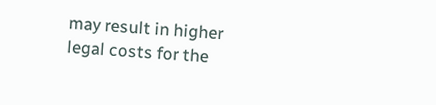may result in higher legal costs for the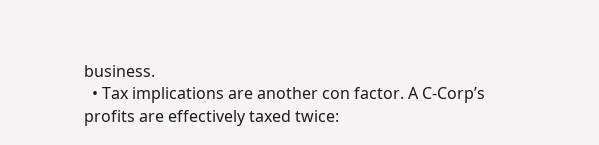business.
  • Tax implications are another con factor. A C-Corp’s profits are effectively taxed twice: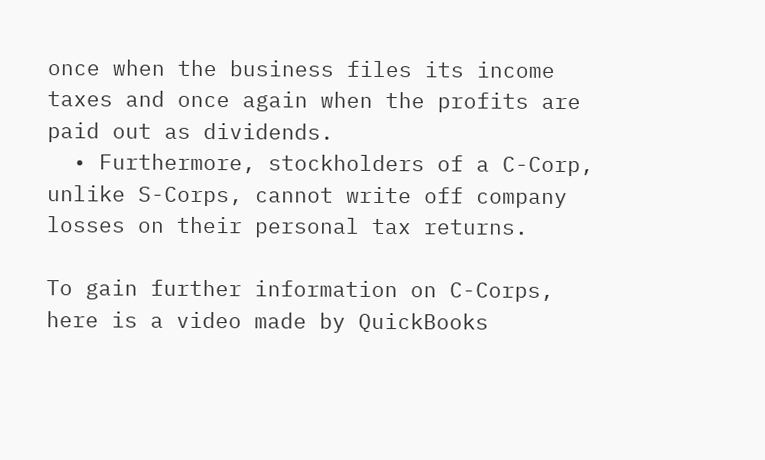once when the business files its income taxes and once again when the profits are paid out as dividends.
  • Furthermore, stockholders of a C-Corp, unlike S-Corps, cannot write off company losses on their personal tax returns.

To gain further information on C-Corps, here is a video made by QuickBooks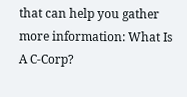that can help you gather more information: What Is A C-Corp?